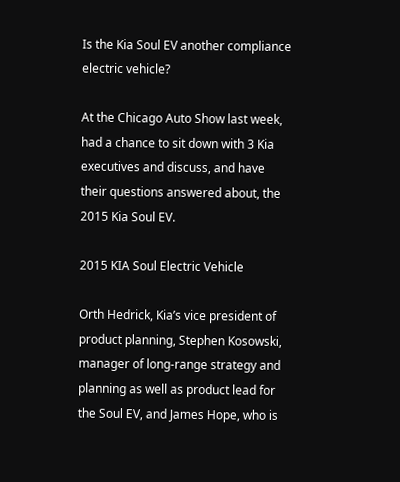Is the Kia Soul EV another compliance electric vehicle?

At the Chicago Auto Show last week, had a chance to sit down with 3 Kia executives and discuss, and have their questions answered about, the 2015 Kia Soul EV.

2015 KIA Soul Electric Vehicle

Orth Hedrick, Kia’s vice president of product planning, Stephen Kosowski, manager of long-range strategy and planning as well as product lead for the Soul EV, and James Hope, who is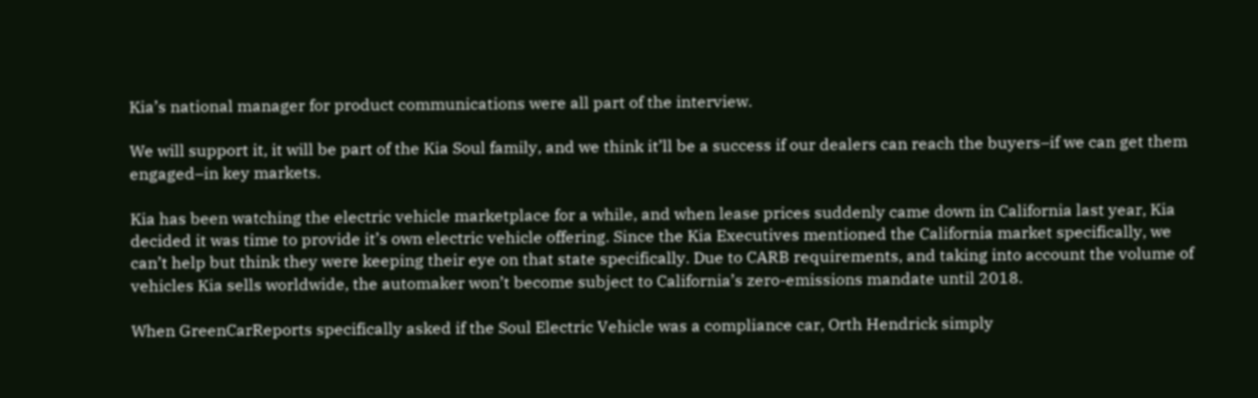Kia’s national manager for product communications were all part of the interview.

We will support it, it will be part of the Kia Soul family, and we think it’ll be a success if our dealers can reach the buyers–if we can get them engaged–in key markets.

Kia has been watching the electric vehicle marketplace for a while, and when lease prices suddenly came down in California last year, Kia decided it was time to provide it’s own electric vehicle offering. Since the Kia Executives mentioned the California market specifically, we can’t help but think they were keeping their eye on that state specifically. Due to CARB requirements, and taking into account the volume of vehicles Kia sells worldwide, the automaker won’t become subject to California’s zero-emissions mandate until 2018.

When GreenCarReports specifically asked if the Soul Electric Vehicle was a compliance car, Orth Hendrick simply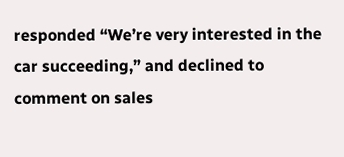responded “We’re very interested in the car succeeding,” and declined to comment on sales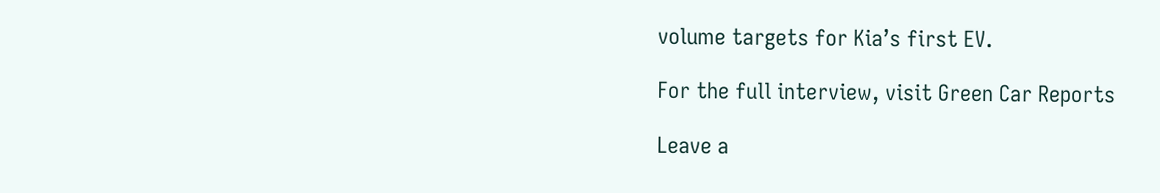volume targets for Kia’s first EV.

For the full interview, visit Green Car Reports

Leave a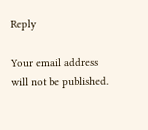Reply

Your email address will not be published.